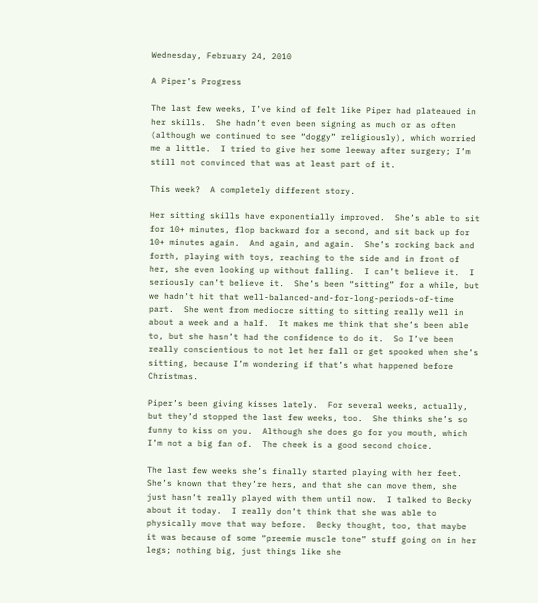Wednesday, February 24, 2010

A Piper’s Progress

The last few weeks, I’ve kind of felt like Piper had plateaued in her skills.  She hadn’t even been signing as much or as often (although we continued to see “doggy” religiously), which worried me a little.  I tried to give her some leeway after surgery; I’m still not convinced that was at least part of it.

This week?  A completely different story.

Her sitting skills have exponentially improved.  She’s able to sit for 10+ minutes, flop backward for a second, and sit back up for 10+ minutes again.  And again, and again.  She’s rocking back and forth, playing with toys, reaching to the side and in front of her, she even looking up without falling.  I can’t believe it.  I seriously can’t believe it.  She’s been “sitting” for a while, but we hadn’t hit that well-balanced-and-for-long-periods-of-time part.  She went from mediocre sitting to sitting really well in about a week and a half.  It makes me think that she’s been able to, but she hasn’t had the confidence to do it.  So I’ve been really conscientious to not let her fall or get spooked when she’s sitting, because I’m wondering if that’s what happened before Christmas.

Piper’s been giving kisses lately.  For several weeks, actually, but they’d stopped the last few weeks, too.  She thinks she’s so funny to kiss on you.  Although she does go for you mouth, which I’m not a big fan of.  The cheek is a good second choice.

The last few weeks she’s finally started playing with her feet.  She’s known that they’re hers, and that she can move them, she just hasn’t really played with them until now.  I talked to Becky about it today.  I really don’t think that she was able to physically move that way before.  Becky thought, too, that maybe it was because of some “preemie muscle tone” stuff going on in her legs; nothing big, just things like she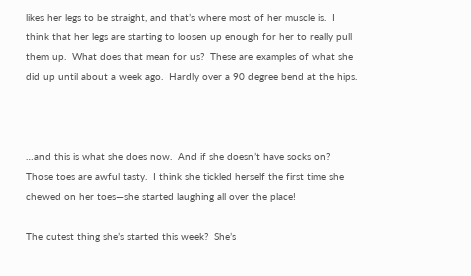likes her legs to be straight, and that’s where most of her muscle is.  I think that her legs are starting to loosen up enough for her to really pull them up.  What does that mean for us?  These are examples of what she did up until about a week ago.  Hardly over a 90 degree bend at the hips.



…and this is what she does now.  And if she doesn’t have socks on?  Those toes are awful tasty.  I think she tickled herself the first time she chewed on her toes—she started laughing all over the place!

The cutest thing she’s started this week?  She’s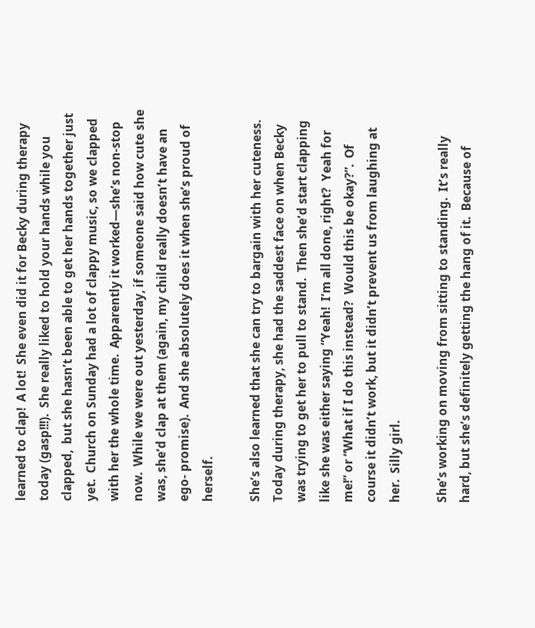learned to clap!  A lot!  She even did it for Becky during therapy today (gasp!!!).  She really liked to hold your hands while you clapped,  but she hasn’t been able to get her hands together just yet.  Church on Sunday had a lot of clappy music, so we clapped with her the whole time.  Apparently it worked—she’s non-stop now.  While we were out yesterday, if someone said how cute she was, she’d clap at them (again, my child really doesn’t have an ego- promise).  And she absolutely does it when she’s proud of herself.

She’s also learned that she can try to bargain with her cuteness.  Today during therapy, she had the saddest face on when Becky was trying to get her to pull to stand.  Then she’d start clapping like she was either saying “Yeah!  I’m all done, right?  Yeah for me!” or “What if I do this instead?  Would this be okay?”.  Of course it didn’t work, but it didn’t prevent us from laughing at her.  Silly girl.

She’s working on moving from sitting to standing.  It’s really hard, but she’s definitely getting the hang of it.  Because of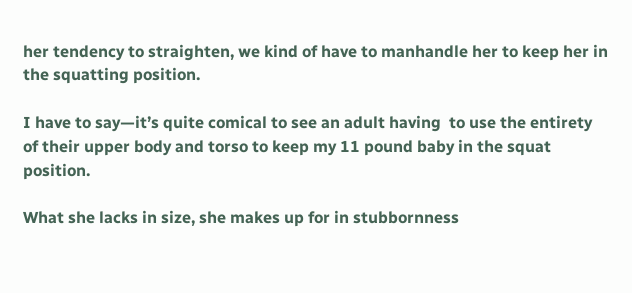her tendency to straighten, we kind of have to manhandle her to keep her in the squatting position.

I have to say—it’s quite comical to see an adult having  to use the entirety of their upper body and torso to keep my 11 pound baby in the squat position.

What she lacks in size, she makes up for in stubbornness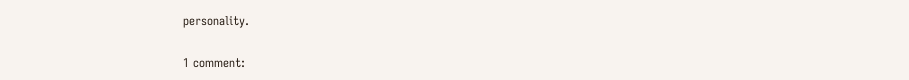personality.

1 comment: